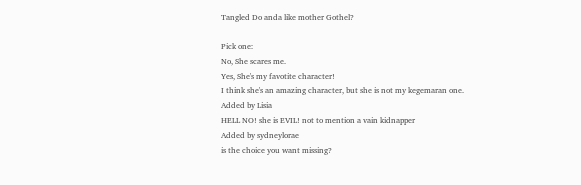Tangled Do anda like mother Gothel?

Pick one:
No, She scares me.
Yes, She's my favotite character!
I think she's an amazing character, but she is not my kegemaran one.
Added by Lisia
HELL NO! she is EVIL! not to mention a vain kidnapper
Added by sydneylorae
is the choice you want missing?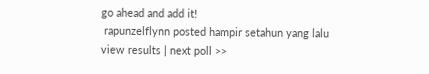go ahead and add it!
 rapunzelflynn posted hampir setahun yang lalu
view results | next poll >>